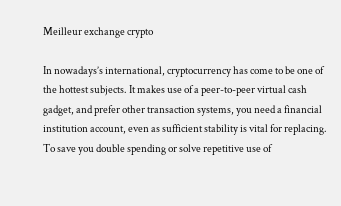Meilleur exchange crypto

In nowadays’s international, cryptocurrency has come to be one of the hottest subjects. It makes use of a peer-to-peer virtual cash gadget, and prefer other transaction systems, you need a financial institution account, even as sufficient stability is vital for replacing. To save you double spending or solve repetitive use of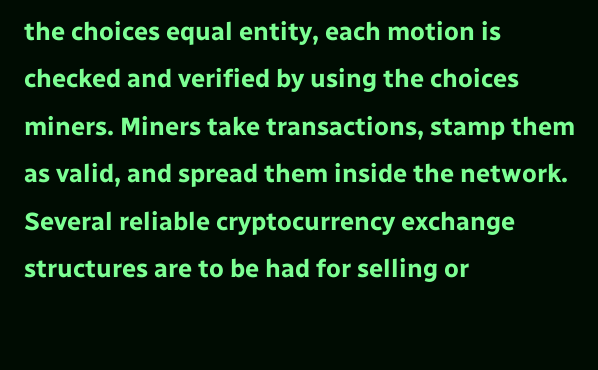the choices equal entity, each motion is checked and verified by using the choices miners. Miners take transactions, stamp them as valid, and spread them inside the network. Several reliable cryptocurrency exchange structures are to be had for selling or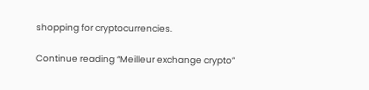shopping for cryptocurrencies.

Continue reading “Meilleur exchange crypto”